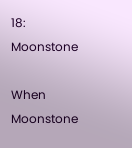18: Moonstone

When Moonstone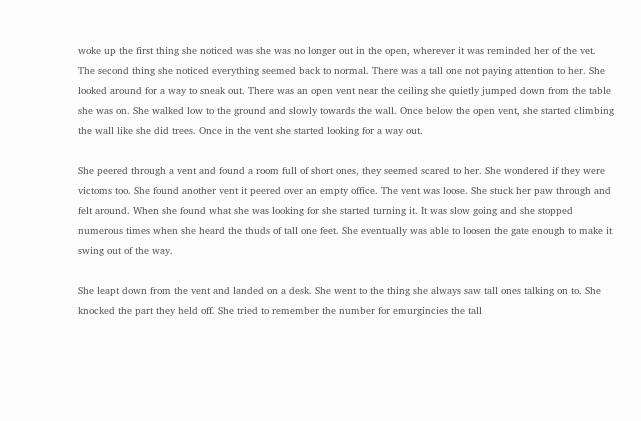woke up the first thing she noticed was she was no longer out in the open, wherever it was reminded her of the vet. The second thing she noticed everything seemed back to normal. There was a tall one not paying attention to her. She looked around for a way to sneak out. There was an open vent near the ceiling she quietly jumped down from the table she was on. She walked low to the ground and slowly towards the wall. Once below the open vent, she started climbing the wall like she did trees. Once in the vent she started looking for a way out.

She peered through a vent and found a room full of short ones, they seemed scared to her. She wondered if they were victoms too. She found another vent it peered over an empty office. The vent was loose. She stuck her paw through and felt around. When she found what she was looking for she started turning it. It was slow going and she stopped numerous times when she heard the thuds of tall one feet. She eventually was able to loosen the gate enough to make it swing out of the way.

She leapt down from the vent and landed on a desk. She went to the thing she always saw tall ones talking on to. She knocked the part they held off. She tried to remember the number for emurgincies the tall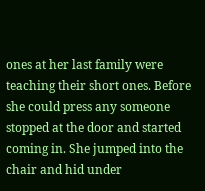ones at her last family were teaching their short ones. Before she could press any someone stopped at the door and started coming in. She jumped into the chair and hid under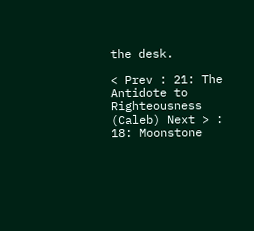the desk.

< Prev : 21: The Antidote to Righteousness (Caleb) Next > : 18: Moonstone